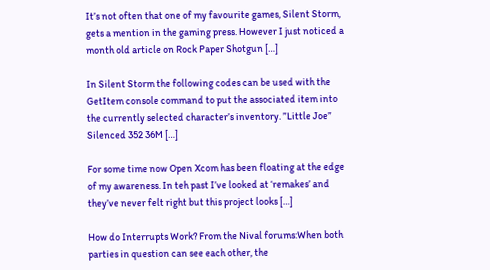It’s not often that one of my favourite games, Silent Storm, gets a mention in the gaming press. However I just noticed a month old article on Rock Paper Shotgun […]

In Silent Storm the following codes can be used with the GetItem console command to put the associated item into the currently selected character’s inventory. ”Little Joe” Silenced 352 36M […]

For some time now Open Xcom has been floating at the edge of my awareness. In teh past I’ve looked at ‘remakes’ and they’ve never felt right but this project looks […]

How do Interrupts Work? From the Nival forums:When both parties in question can see each other, the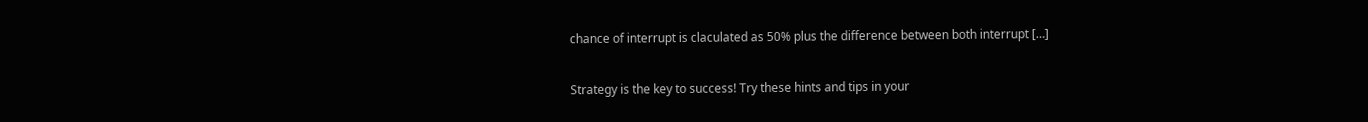chance of interrupt is claculated as 50% plus the difference between both interrupt […]

Strategy is the key to success! Try these hints and tips in your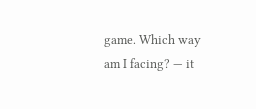game. Which way am I facing? — it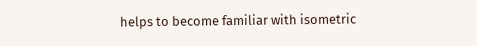helps to become familiar with isometric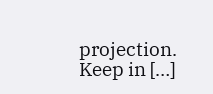projection. Keep in […]